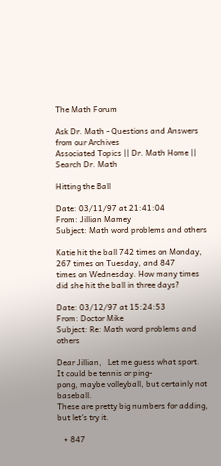The Math Forum

Ask Dr. Math - Questions and Answers from our Archives
Associated Topics || Dr. Math Home || Search Dr. Math

Hitting the Ball

Date: 03/11/97 at 21:41:04
From: Jillian Mamey
Subject: Math word problems and others

Katie hit the ball 742 times on Monday, 267 times on Tuesday, and 847
times on Wednesday. How many times did she hit the ball in three days?

Date: 03/12/97 at 15:24:53
From: Doctor Mike
Subject: Re: Math word problems and others

Dear Jillian,   Let me guess what sport.  It could be tennis or ping-
pong, maybe volleyball, but certainly not baseball.
These are pretty big numbers for adding, but let's try it.

   + 847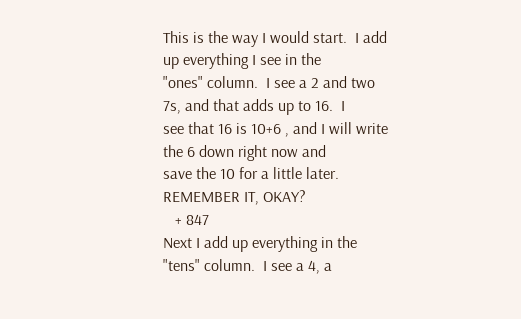This is the way I would start.  I add up everything I see in the
"ones" column.  I see a 2 and two 7s, and that adds up to 16.  I
see that 16 is 10+6 , and I will write the 6 down right now and
save the 10 for a little later.  REMEMBER IT, OKAY?
   + 847
Next I add up everything in the "tens" column.  I see a 4, a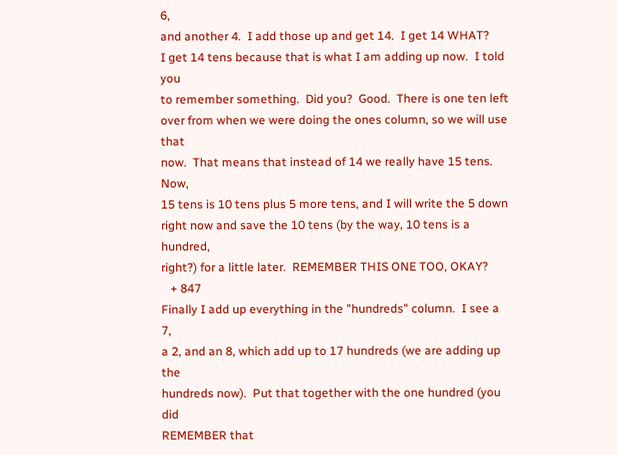6,
and another 4.  I add those up and get 14.  I get 14 WHAT?
I get 14 tens because that is what I am adding up now.  I told you
to remember something.  Did you?  Good.  There is one ten left
over from when we were doing the ones column, so we will use that
now.  That means that instead of 14 we really have 15 tens.  Now,
15 tens is 10 tens plus 5 more tens, and I will write the 5 down
right now and save the 10 tens (by the way, 10 tens is a hundred,
right?) for a little later.  REMEMBER THIS ONE TOO, OKAY?
   + 847
Finally I add up everything in the "hundreds" column.  I see a 7,
a 2, and an 8, which add up to 17 hundreds (we are adding up the
hundreds now).  Put that together with the one hundred (you did
REMEMBER that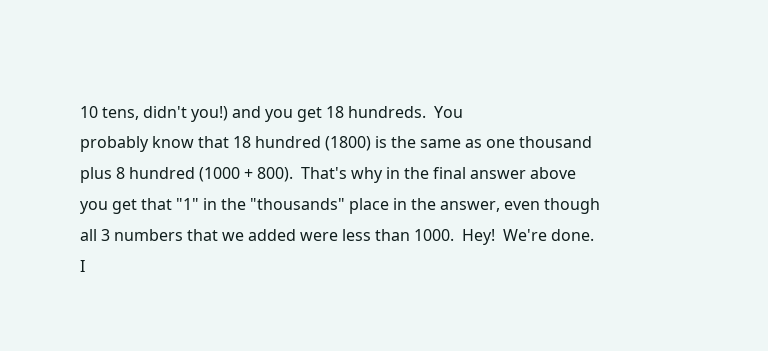10 tens, didn't you!) and you get 18 hundreds.  You
probably know that 18 hundred (1800) is the same as one thousand
plus 8 hundred (1000 + 800).  That's why in the final answer above
you get that "1" in the "thousands" place in the answer, even though
all 3 numbers that we added were less than 1000.  Hey!  We're done.
I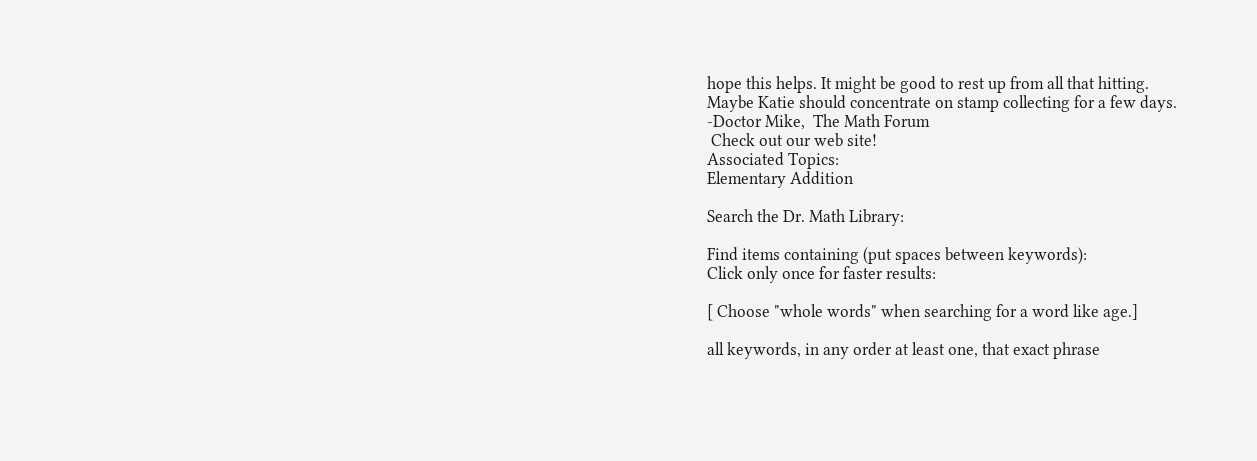hope this helps. It might be good to rest up from all that hitting.
Maybe Katie should concentrate on stamp collecting for a few days.
-Doctor Mike,  The Math Forum
 Check out our web site!
Associated Topics:
Elementary Addition

Search the Dr. Math Library:

Find items containing (put spaces between keywords):
Click only once for faster results:

[ Choose "whole words" when searching for a word like age.]

all keywords, in any order at least one, that exact phrase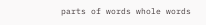parts of words whole words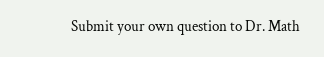Submit your own question to Dr. Math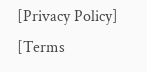[Privacy Policy] [Terms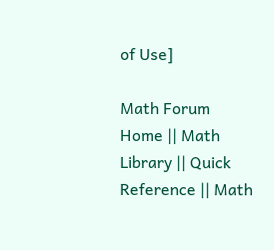of Use]

Math Forum Home || Math Library || Quick Reference || Math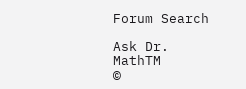Forum Search

Ask Dr. MathTM
©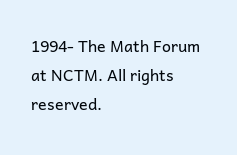1994- The Math Forum at NCTM. All rights reserved.